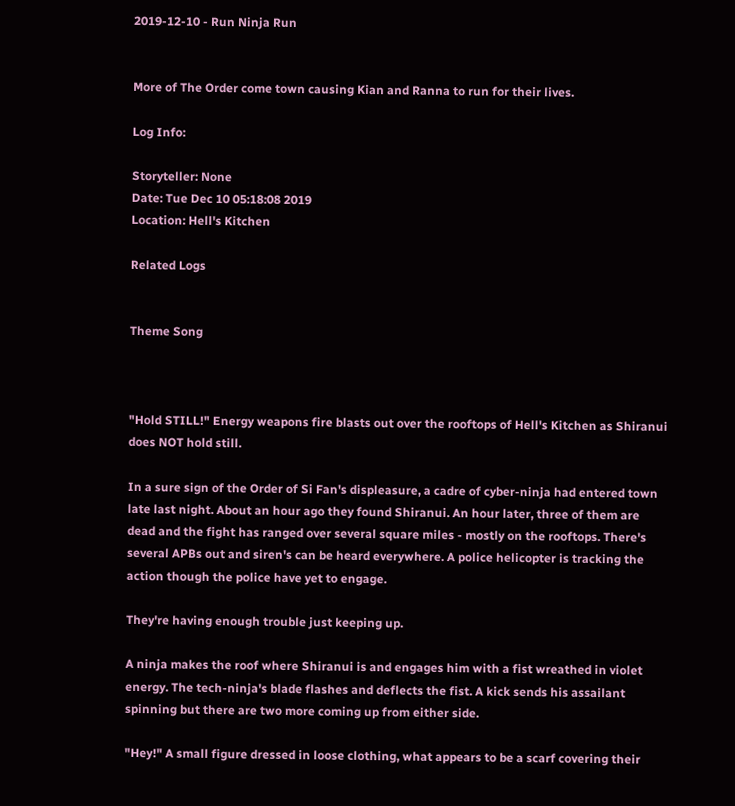2019-12-10 - Run Ninja Run


More of The Order come town causing Kian and Ranna to run for their lives.

Log Info:

Storyteller: None
Date: Tue Dec 10 05:18:08 2019
Location: Hell's Kitchen

Related Logs


Theme Song



"Hold STILL!" Energy weapons fire blasts out over the rooftops of Hell's Kitchen as Shiranui does NOT hold still.

In a sure sign of the Order of Si Fan's displeasure, a cadre of cyber-ninja had entered town late last night. About an hour ago they found Shiranui. An hour later, three of them are dead and the fight has ranged over several square miles - mostly on the rooftops. There's several APBs out and siren's can be heard everywhere. A police helicopter is tracking the action though the police have yet to engage.

They're having enough trouble just keeping up.

A ninja makes the roof where Shiranui is and engages him with a fist wreathed in violet energy. The tech-ninja's blade flashes and deflects the fist. A kick sends his assailant spinning but there are two more coming up from either side.

"Hey!" A small figure dressed in loose clothing, what appears to be a scarf covering their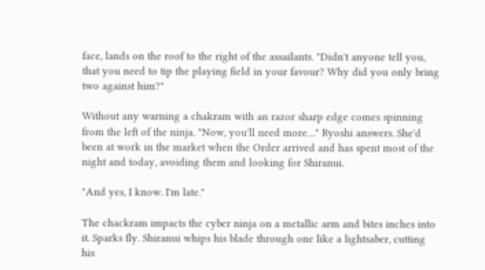face, lands on the roof to the right of the assailants. "Didn't anyone tell you, that you need to tip the playing field in your favour? Why did you only bring two against him?"

Without any warning a chakram with an razor sharp edge comes spinning from the left of the ninja. "Now, you'll need more…" Ryoshi answers. She'd been at work in the market when the Order arrived and has spent most of the night and today, avoiding them and looking for Shiranui.

"And yes, I know. I'm late."

The chackram impacts the cyber ninja on a metallic arm and bites inches into it. Sparks fly. Shiranui whips his blade through one like a lightsaber, cutting his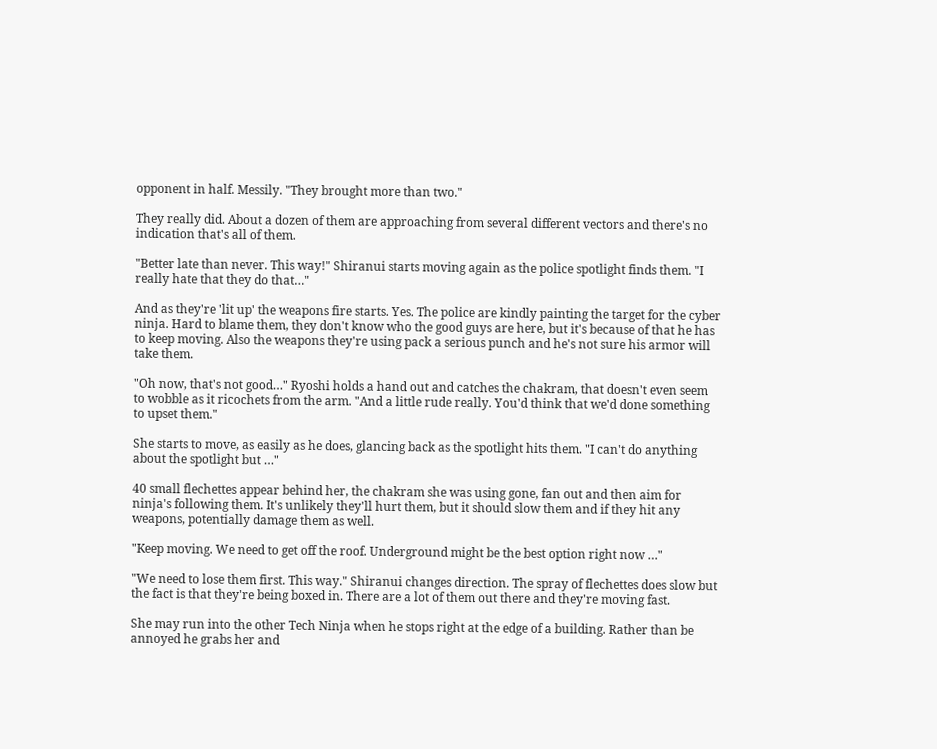opponent in half. Messily. "They brought more than two."

They really did. About a dozen of them are approaching from several different vectors and there's no indication that's all of them.

"Better late than never. This way!" Shiranui starts moving again as the police spotlight finds them. "I really hate that they do that…"

And as they're 'lit up' the weapons fire starts. Yes. The police are kindly painting the target for the cyber ninja. Hard to blame them, they don't know who the good guys are here, but it's because of that he has to keep moving. Also the weapons they're using pack a serious punch and he's not sure his armor will take them.

"Oh now, that's not good…" Ryoshi holds a hand out and catches the chakram, that doesn't even seem to wobble as it ricochets from the arm. "And a little rude really. You'd think that we'd done something to upset them."

She starts to move, as easily as he does, glancing back as the spotlight hits them. "I can't do anything about the spotlight but …"

40 small flechettes appear behind her, the chakram she was using gone, fan out and then aim for ninja's following them. It's unlikely they'll hurt them, but it should slow them and if they hit any weapons, potentially damage them as well.

"Keep moving. We need to get off the roof. Underground might be the best option right now …"

"We need to lose them first. This way." Shiranui changes direction. The spray of flechettes does slow but the fact is that they're being boxed in. There are a lot of them out there and they're moving fast.

She may run into the other Tech Ninja when he stops right at the edge of a building. Rather than be annoyed he grabs her and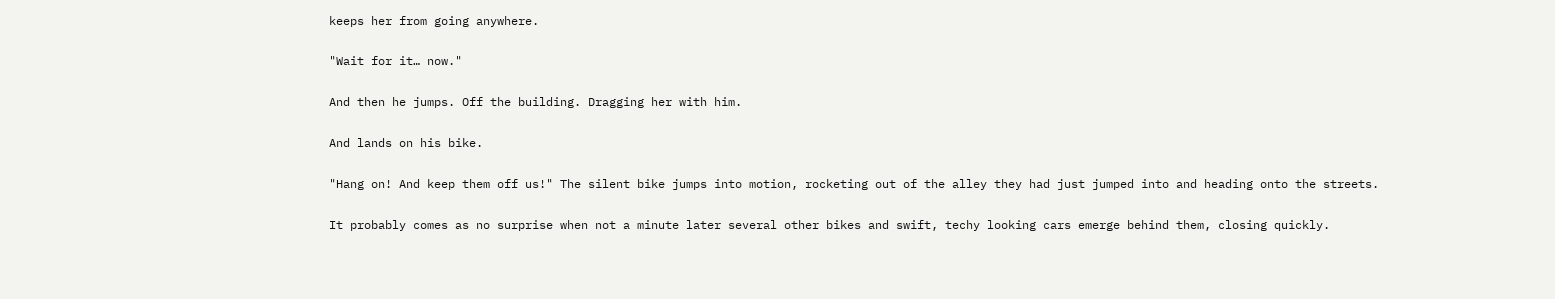keeps her from going anywhere.

"Wait for it… now."

And then he jumps. Off the building. Dragging her with him.

And lands on his bike.

"Hang on! And keep them off us!" The silent bike jumps into motion, rocketing out of the alley they had just jumped into and heading onto the streets.

It probably comes as no surprise when not a minute later several other bikes and swift, techy looking cars emerge behind them, closing quickly.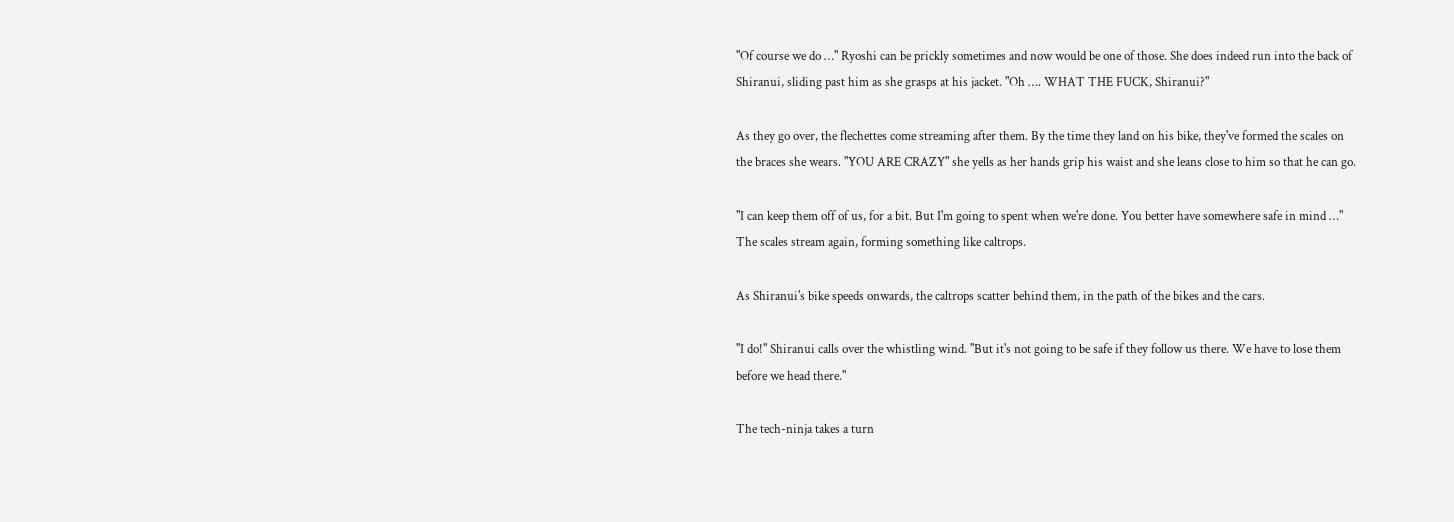"Of course we do …" Ryoshi can be prickly sometimes and now would be one of those. She does indeed run into the back of Shiranui, sliding past him as she grasps at his jacket. "Oh …. WHAT THE FUCK, Shiranui?"

As they go over, the flechettes come streaming after them. By the time they land on his bike, they've formed the scales on the braces she wears. "YOU ARE CRAZY" she yells as her hands grip his waist and she leans close to him so that he can go.

"I can keep them off of us, for a bit. But I'm going to spent when we're done. You better have somewhere safe in mind …" The scales stream again, forming something like caltrops.

As Shiranui's bike speeds onwards, the caltrops scatter behind them, in the path of the bikes and the cars.

"I do!" Shiranui calls over the whistling wind. "But it's not going to be safe if they follow us there. We have to lose them before we head there."

The tech-ninja takes a turn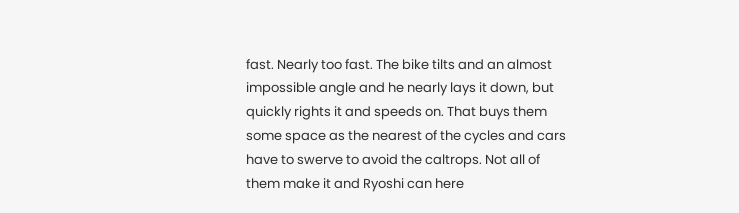fast. Nearly too fast. The bike tilts and an almost impossible angle and he nearly lays it down, but quickly rights it and speeds on. That buys them some space as the nearest of the cycles and cars have to swerve to avoid the caltrops. Not all of them make it and Ryoshi can here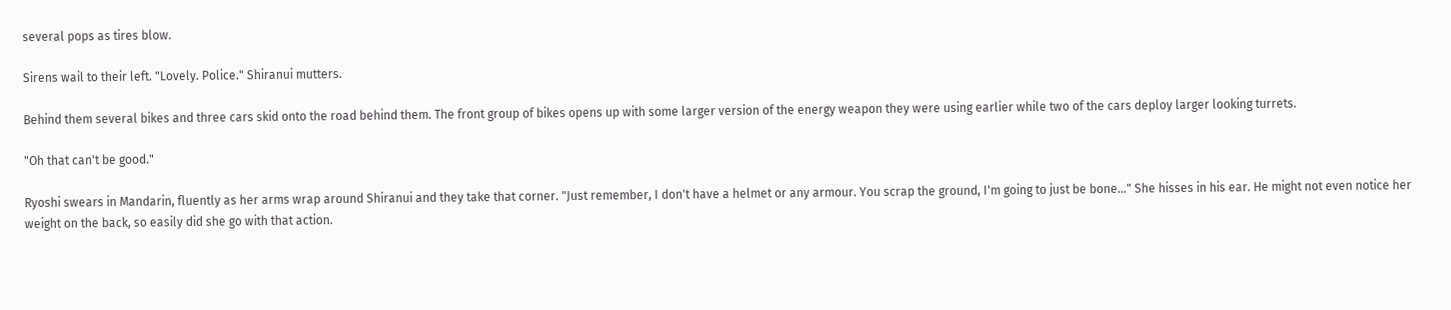several pops as tires blow.

Sirens wail to their left. "Lovely. Police." Shiranui mutters.

Behind them several bikes and three cars skid onto the road behind them. The front group of bikes opens up with some larger version of the energy weapon they were using earlier while two of the cars deploy larger looking turrets.

"Oh that can't be good."

Ryoshi swears in Mandarin, fluently as her arms wrap around Shiranui and they take that corner. "Just remember, I don't have a helmet or any armour. You scrap the ground, I'm going to just be bone…" She hisses in his ear. He might not even notice her weight on the back, so easily did she go with that action.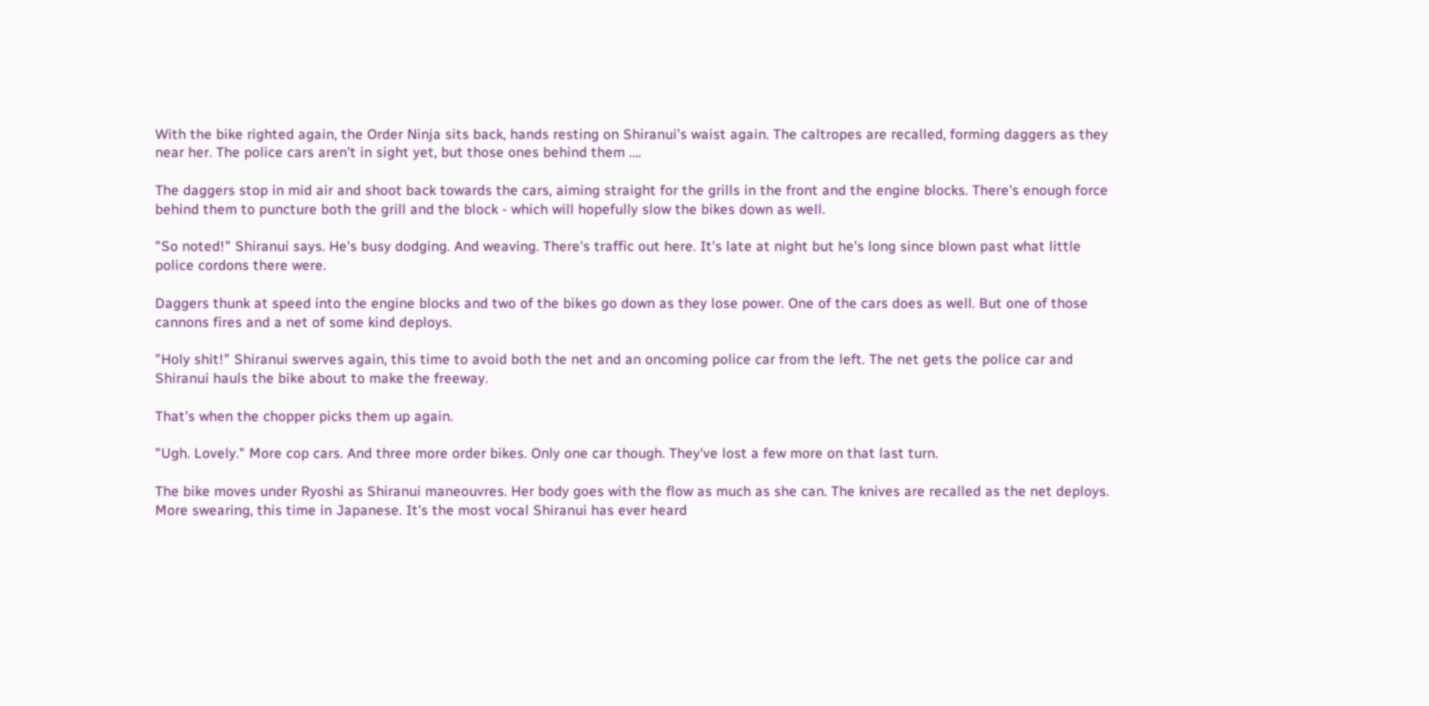With the bike righted again, the Order Ninja sits back, hands resting on Shiranui's waist again. The caltropes are recalled, forming daggers as they near her. The police cars aren't in sight yet, but those ones behind them ….

The daggers stop in mid air and shoot back towards the cars, aiming straight for the grills in the front and the engine blocks. There's enough force behind them to puncture both the grill and the block - which will hopefully slow the bikes down as well.

"So noted!" Shiranui says. He's busy dodging. And weaving. There's traffic out here. It's late at night but he's long since blown past what little police cordons there were.

Daggers thunk at speed into the engine blocks and two of the bikes go down as they lose power. One of the cars does as well. But one of those cannons fires and a net of some kind deploys.

"Holy shit!" Shiranui swerves again, this time to avoid both the net and an oncoming police car from the left. The net gets the police car and Shiranui hauls the bike about to make the freeway.

That's when the chopper picks them up again.

"Ugh. Lovely." More cop cars. And three more order bikes. Only one car though. They've lost a few more on that last turn.

The bike moves under Ryoshi as Shiranui maneouvres. Her body goes with the flow as much as she can. The knives are recalled as the net deploys. More swearing, this time in Japanese. It's the most vocal Shiranui has ever heard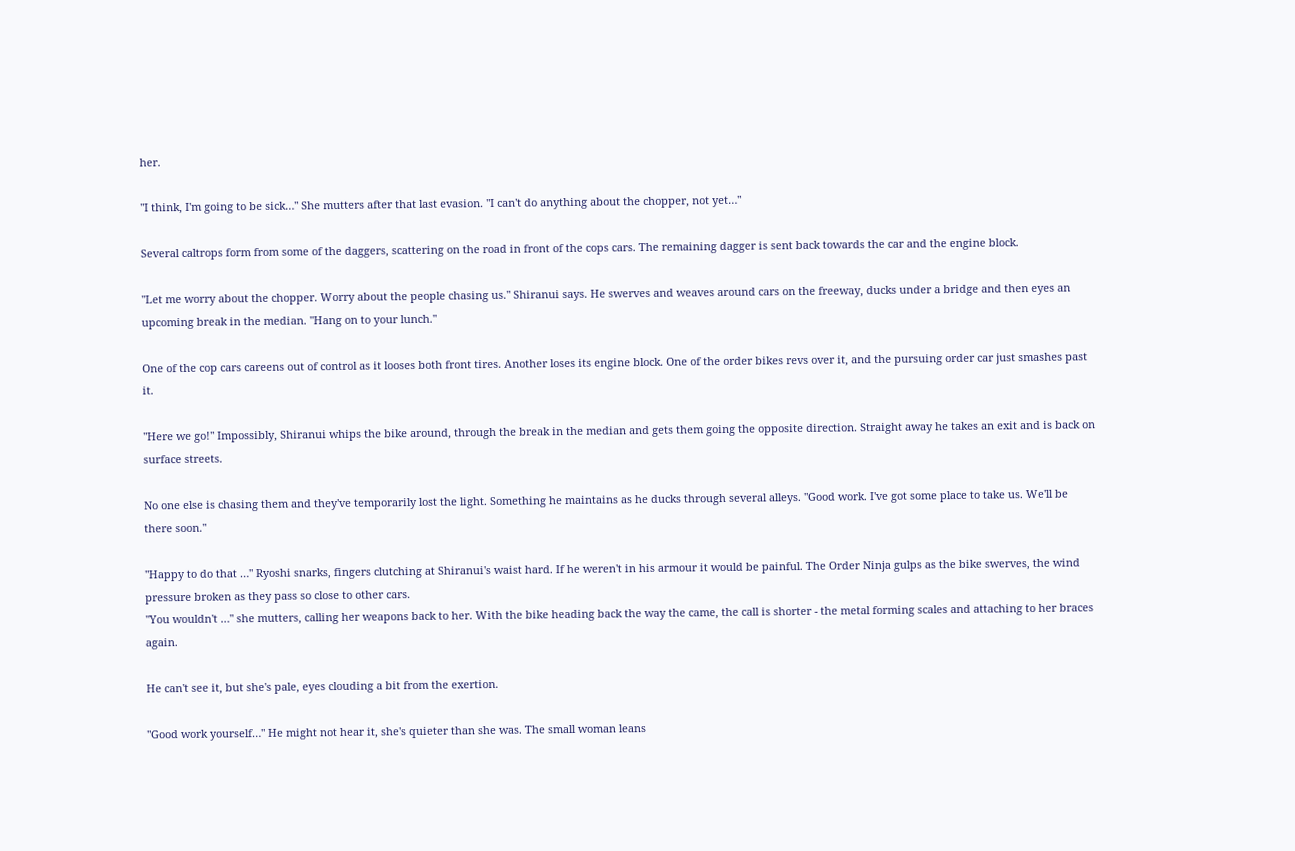her.

"I think, I'm going to be sick…" She mutters after that last evasion. "I can't do anything about the chopper, not yet…"

Several caltrops form from some of the daggers, scattering on the road in front of the cops cars. The remaining dagger is sent back towards the car and the engine block.

"Let me worry about the chopper. Worry about the people chasing us." Shiranui says. He swerves and weaves around cars on the freeway, ducks under a bridge and then eyes an upcoming break in the median. "Hang on to your lunch."

One of the cop cars careens out of control as it looses both front tires. Another loses its engine block. One of the order bikes revs over it, and the pursuing order car just smashes past it.

"Here we go!" Impossibly, Shiranui whips the bike around, through the break in the median and gets them going the opposite direction. Straight away he takes an exit and is back on surface streets.

No one else is chasing them and they've temporarily lost the light. Something he maintains as he ducks through several alleys. "Good work. I've got some place to take us. We'll be there soon."

"Happy to do that …" Ryoshi snarks, fingers clutching at Shiranui's waist hard. If he weren't in his armour it would be painful. The Order Ninja gulps as the bike swerves, the wind pressure broken as they pass so close to other cars.
"You wouldn't …" she mutters, calling her weapons back to her. With the bike heading back the way the came, the call is shorter - the metal forming scales and attaching to her braces again.

He can't see it, but she's pale, eyes clouding a bit from the exertion.

"Good work yourself…" He might not hear it, she's quieter than she was. The small woman leans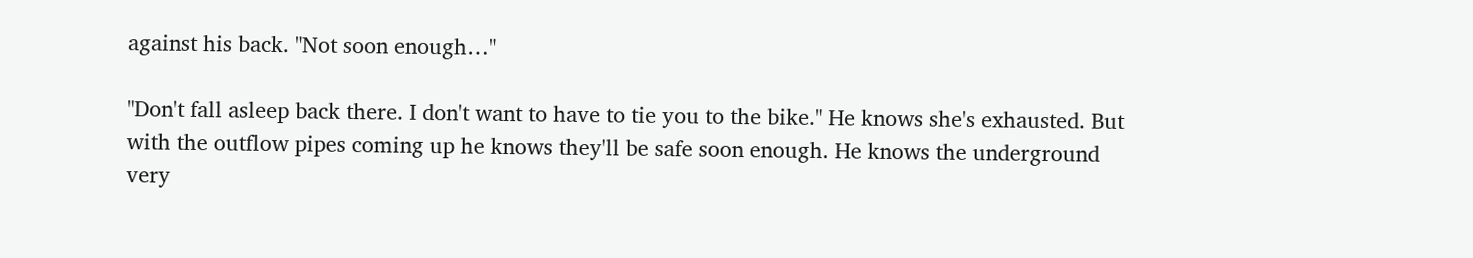against his back. "Not soon enough…"

"Don't fall asleep back there. I don't want to have to tie you to the bike." He knows she's exhausted. But with the outflow pipes coming up he knows they'll be safe soon enough. He knows the underground very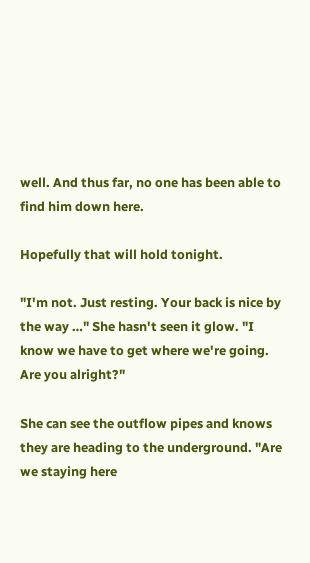well. And thus far, no one has been able to find him down here.

Hopefully that will hold tonight.

"I'm not. Just resting. Your back is nice by the way …" She hasn't seen it glow. "I know we have to get where we're going. Are you alright?"

She can see the outflow pipes and knows they are heading to the underground. "Are we staying here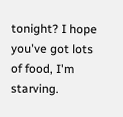tonight? I hope you've got lots of food, I'm starving.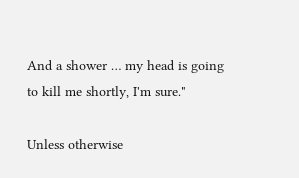And a shower … my head is going to kill me shortly, I'm sure."

Unless otherwise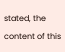stated, the content of this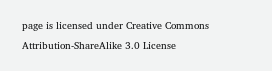page is licensed under Creative Commons Attribution-ShareAlike 3.0 License